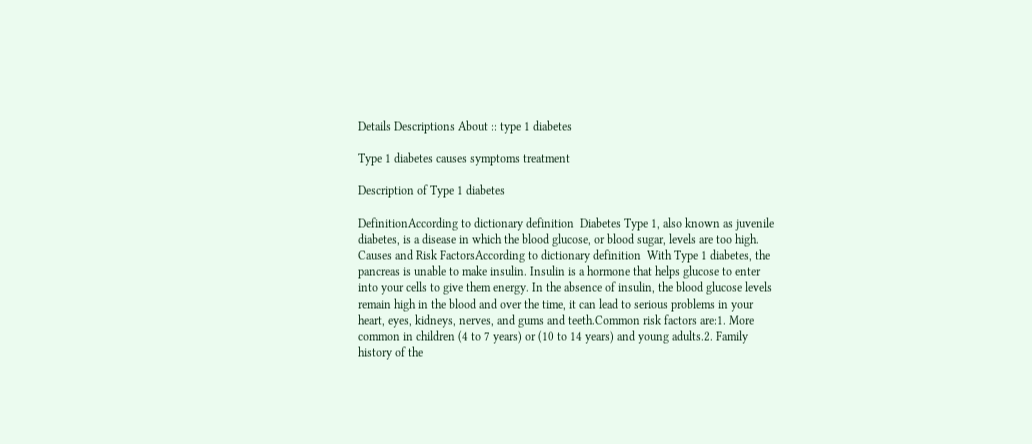Details Descriptions About :: type 1 diabetes

Type 1 diabetes causes symptoms treatment

Description of Type 1 diabetes

DefinitionAccording to dictionary definition  Diabetes Type 1, also known as juvenile diabetes, is a disease in which the blood glucose, or blood sugar, levels are too high.  Causes and Risk FactorsAccording to dictionary definition  With Type 1 diabetes, the pancreas is unable to make insulin. Insulin is a hormone that helps glucose to enter into your cells to give them energy. In the absence of insulin, the blood glucose levels remain high in the blood and over the time, it can lead to serious problems in your heart, eyes, kidneys, nerves, and gums and teeth.Common risk factors are:1. More common in children (4 to 7 years) or (10 to 14 years) and young adults.2. Family history of the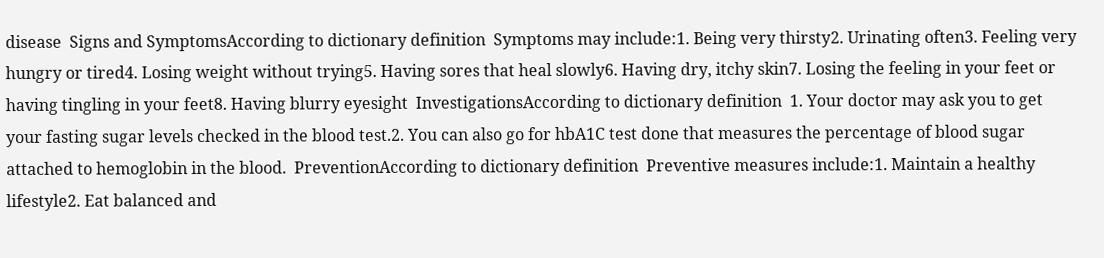disease  Signs and SymptomsAccording to dictionary definition  Symptoms may include:1. Being very thirsty2. Urinating often3. Feeling very hungry or tired4. Losing weight without trying5. Having sores that heal slowly6. Having dry, itchy skin7. Losing the feeling in your feet or having tingling in your feet8. Having blurry eyesight  InvestigationsAccording to dictionary definition  1. Your doctor may ask you to get your fasting sugar levels checked in the blood test.2. You can also go for hbA1C test done that measures the percentage of blood sugar attached to hemoglobin in the blood.  PreventionAccording to dictionary definition  Preventive measures include:1. Maintain a healthy lifestyle2. Eat balanced and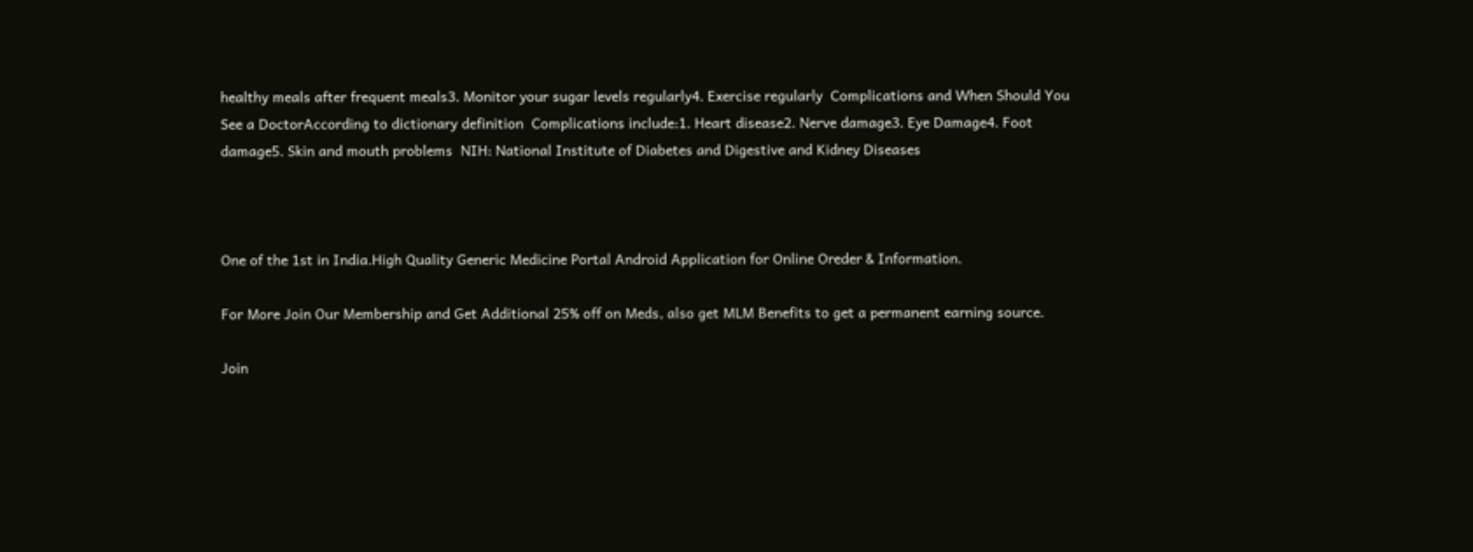healthy meals after frequent meals3. Monitor your sugar levels regularly4. Exercise regularly  Complications and When Should You See a DoctorAccording to dictionary definition  Complications include:1. Heart disease2. Nerve damage3. Eye Damage4. Foot damage5. Skin and mouth problems  NIH: National Institute of Diabetes and Digestive and Kidney Diseases



One of the 1st in India.High Quality Generic Medicine Portal Android Application for Online Oreder & Information.

For More Join Our Membership and Get Additional 25% off on Meds, also get MLM Benefits to get a permanent earning source.

Join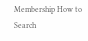Membership How to Search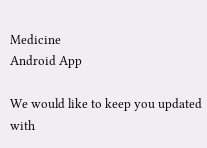Medicine
Android App

We would like to keep you updated with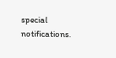special notifications.